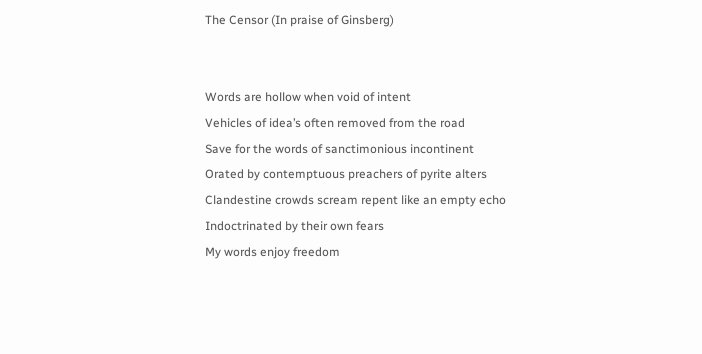The Censor (In praise of Ginsberg)


Words are hollow when void of intent
Vehicles of idea’s often removed from the road
Save for the words of sanctimonious incontinent
Orated by contemptuous preachers of pyrite alters
Clandestine crowds scream repent like an empty echo
Indoctrinated by their own fears
My words enjoy freedom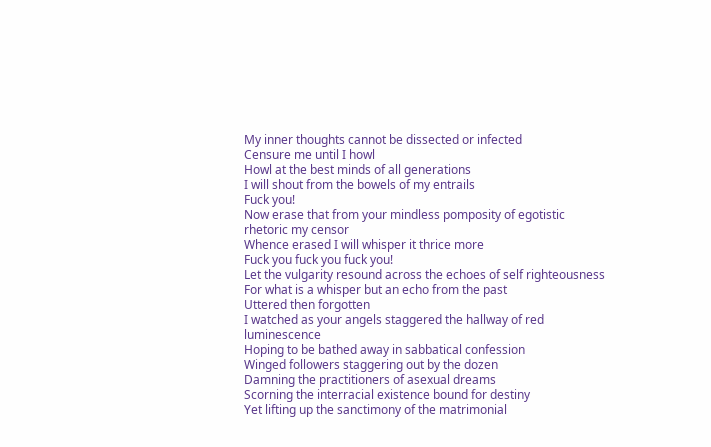My inner thoughts cannot be dissected or infected
Censure me until I howl
Howl at the best minds of all generations
I will shout from the bowels of my entrails
Fuck you!
Now erase that from your mindless pomposity of egotistic rhetoric my censor
Whence erased I will whisper it thrice more
Fuck you fuck you fuck you!
Let the vulgarity resound across the echoes of self righteousness
For what is a whisper but an echo from the past
Uttered then forgotten
I watched as your angels staggered the hallway of red luminescence
Hoping to be bathed away in sabbatical confession
Winged followers staggering out by the dozen
Damning the practitioners of asexual dreams
Scorning the interracial existence bound for destiny
Yet lifting up the sanctimony of the matrimonial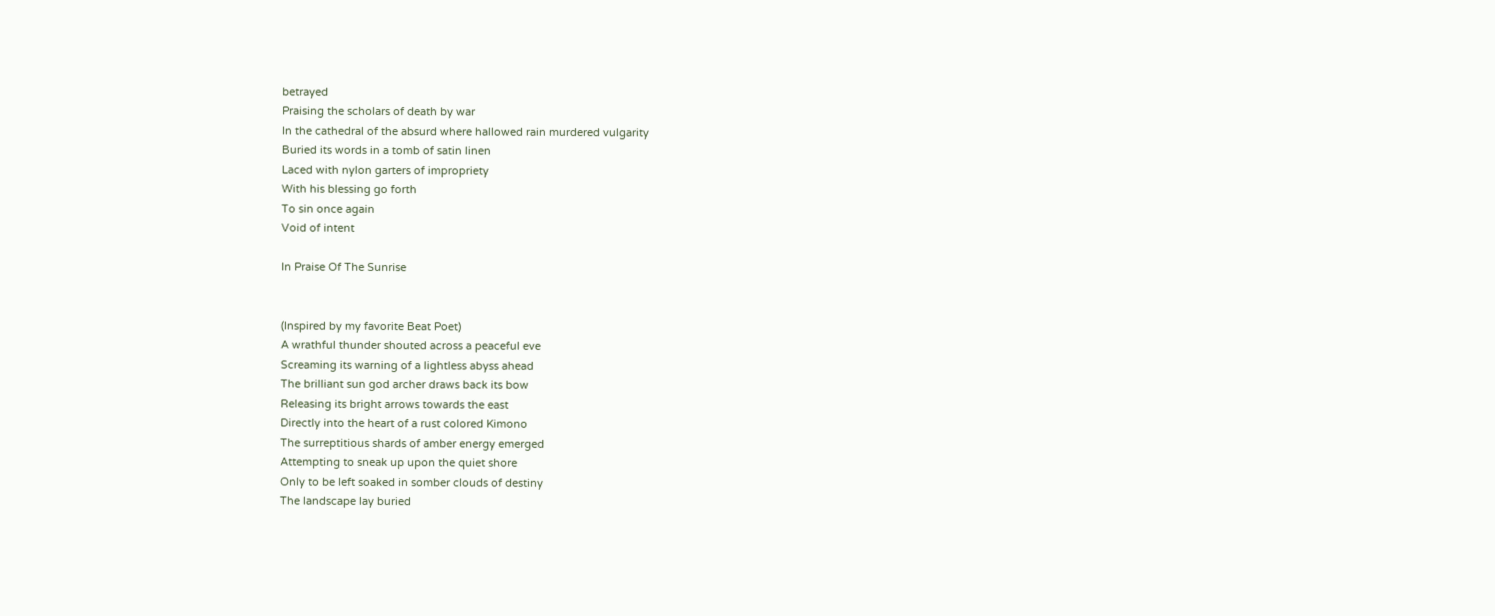betrayed
Praising the scholars of death by war
In the cathedral of the absurd where hallowed rain murdered vulgarity
Buried its words in a tomb of satin linen
Laced with nylon garters of impropriety
With his blessing go forth
To sin once again
Void of intent

In Praise Of The Sunrise


(Inspired by my favorite Beat Poet)
A wrathful thunder shouted across a peaceful eve
Screaming its warning of a lightless abyss ahead
The brilliant sun god archer draws back its bow
Releasing its bright arrows towards the east
Directly into the heart of a rust colored Kimono
The surreptitious shards of amber energy emerged
Attempting to sneak up upon the quiet shore
Only to be left soaked in somber clouds of destiny
The landscape lay buried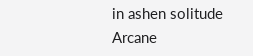in ashen solitude
Arcane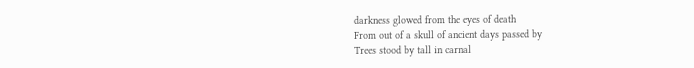darkness glowed from the eyes of death
From out of a skull of ancient days passed by
Trees stood by tall in carnal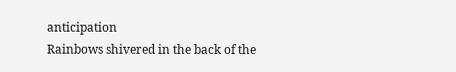anticipation
Rainbows shivered in the back of the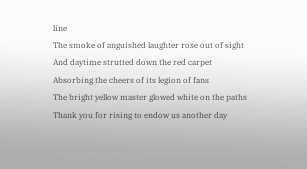line
The smoke of anguished laughter rose out of sight
And daytime strutted down the red carpet
Absorbing the cheers of its legion of fans
The bright yellow master glowed white on the paths
Thank you for rising to endow us another day